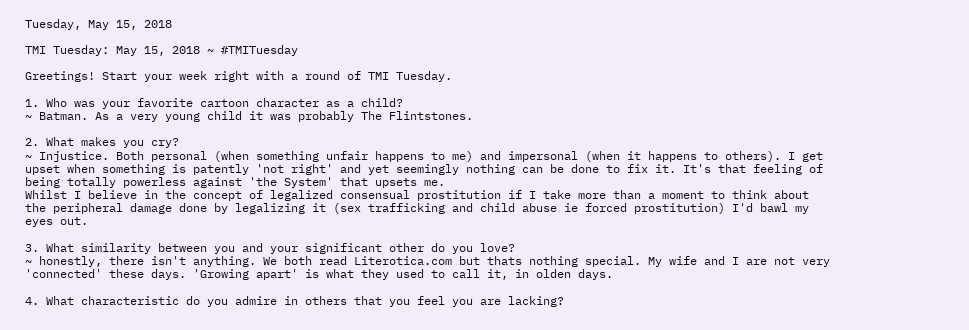Tuesday, May 15, 2018

TMI Tuesday: May 15, 2018 ~ #TMITuesday

Greetings! Start your week right with a round of TMI Tuesday.

1. Who was your favorite cartoon character as a child?
~ Batman. As a very young child it was probably The Flintstones.

2. What makes you cry?
~ Injustice. Both personal (when something unfair happens to me) and impersonal (when it happens to others). I get upset when something is patently 'not right' and yet seemingly nothing can be done to fix it. It's that feeling of being totally powerless against 'the System' that upsets me.
Whilst I believe in the concept of legalized consensual prostitution if I take more than a moment to think about the peripheral damage done by legalizing it (sex trafficking and child abuse ie forced prostitution) I'd bawl my eyes out.

3. What similarity between you and your significant other do you love?
~ honestly, there isn't anything. We both read Literotica.com but thats nothing special. My wife and I are not very 'connected' these days. 'Growing apart' is what they used to call it, in olden days.

4. What characteristic do you admire in others that you feel you are lacking?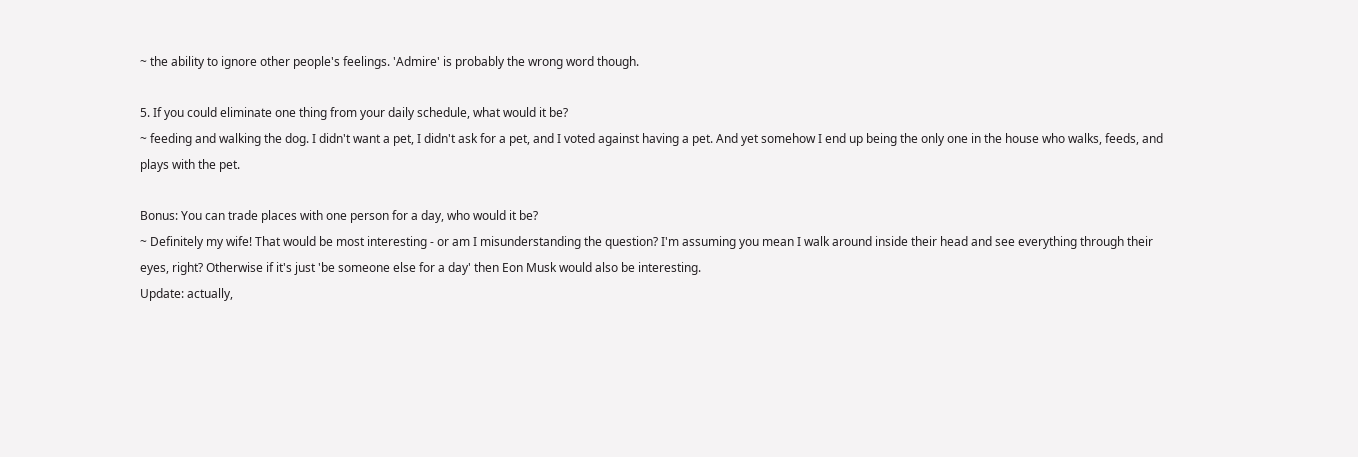~ the ability to ignore other people's feelings. 'Admire' is probably the wrong word though.

5. If you could eliminate one thing from your daily schedule, what would it be?
~ feeding and walking the dog. I didn't want a pet, I didn't ask for a pet, and I voted against having a pet. And yet somehow I end up being the only one in the house who walks, feeds, and plays with the pet.

Bonus: You can trade places with one person for a day, who would it be?
~ Definitely my wife! That would be most interesting - or am I misunderstanding the question? I'm assuming you mean I walk around inside their head and see everything through their eyes, right? Otherwise if it's just 'be someone else for a day' then Eon Musk would also be interesting.
Update: actually,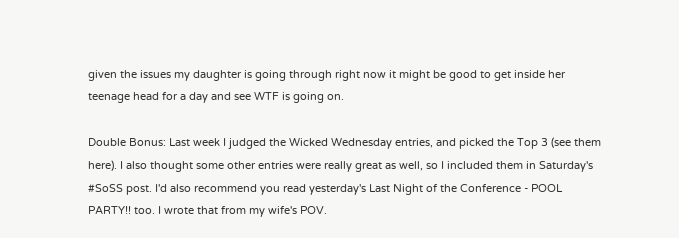given the issues my daughter is going through right now it might be good to get inside her teenage head for a day and see WTF is going on.

Double Bonus: Last week I judged the Wicked Wednesday entries, and picked the Top 3 (see them here). I also thought some other entries were really great as well, so I included them in Saturday's #SoSS post. I'd also recommend you read yesterday's Last Night of the Conference - POOL PARTY!! too. I wrote that from my wife's POV.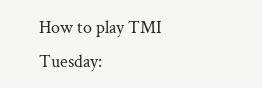How to play TMI Tuesday: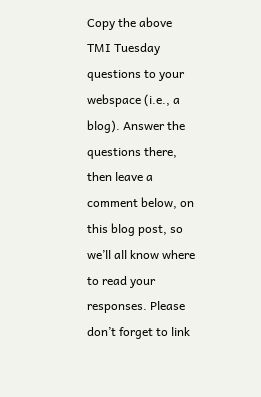Copy the above TMI Tuesday questions to your webspace (i.e., a blog). Answer the questions there, then leave a comment below, on this blog post, so we’ll all know where to read your responses. Please don’t forget to link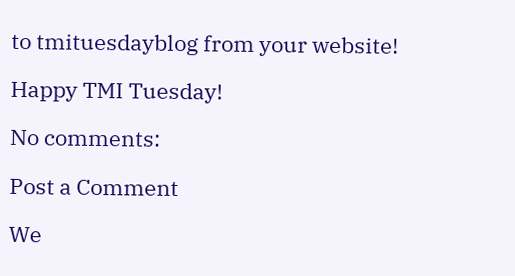to tmituesdayblog from your website!

Happy TMI Tuesday!

No comments:

Post a Comment

We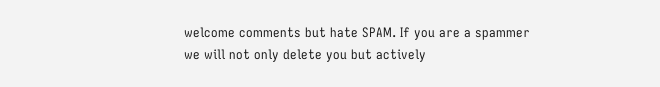welcome comments but hate SPAM. If you are a spammer we will not only delete you but actively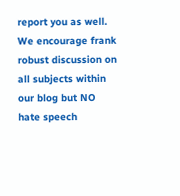report you as well.
We encourage frank robust discussion on all subjects within our blog but NO hate speech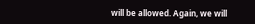will be allowed. Again, we will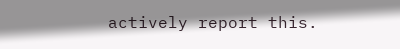actively report this.